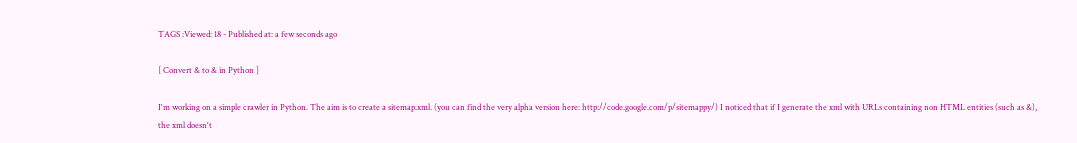TAGS :Viewed: 18 - Published at: a few seconds ago

[ Convert & to & in Python ]

I'm working on a simple crawler in Python. The aim is to create a sitemap.xml. (you can find the very alpha version here: http://code.google.com/p/sitemappy/) I noticed that if I generate the xml with URLs containing non HTML entities (such as &), the xml doesn't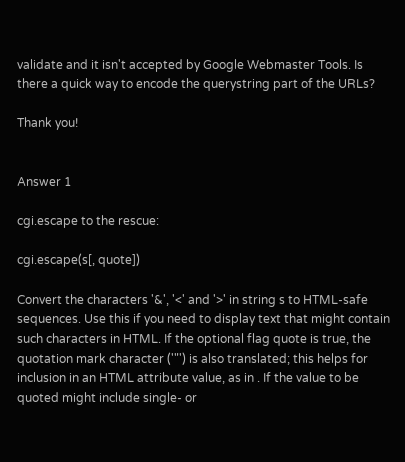validate and it isn't accepted by Google Webmaster Tools. Is there a quick way to encode the querystring part of the URLs?

Thank you!


Answer 1

cgi.escape to the rescue:

cgi.escape(s[, quote])

Convert the characters '&', '<' and '>' in string s to HTML-safe sequences. Use this if you need to display text that might contain such characters in HTML. If the optional flag quote is true, the quotation mark character ('"') is also translated; this helps for inclusion in an HTML attribute value, as in . If the value to be quoted might include single- or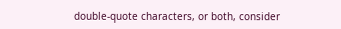double-quote characters, or both, consider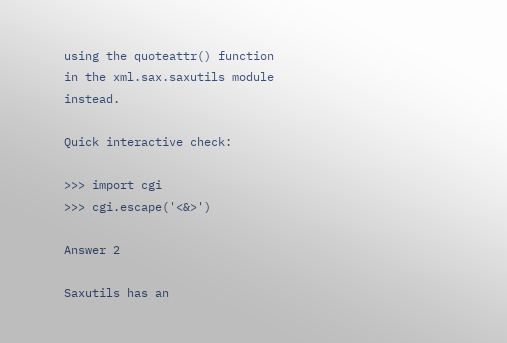using the quoteattr() function in the xml.sax.saxutils module instead.

Quick interactive check:

>>> import cgi
>>> cgi.escape('<&>')

Answer 2

Saxutils has an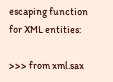escaping function for XML entities:

>>> from xml.sax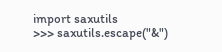import saxutils
>>> saxutils.escape("&")